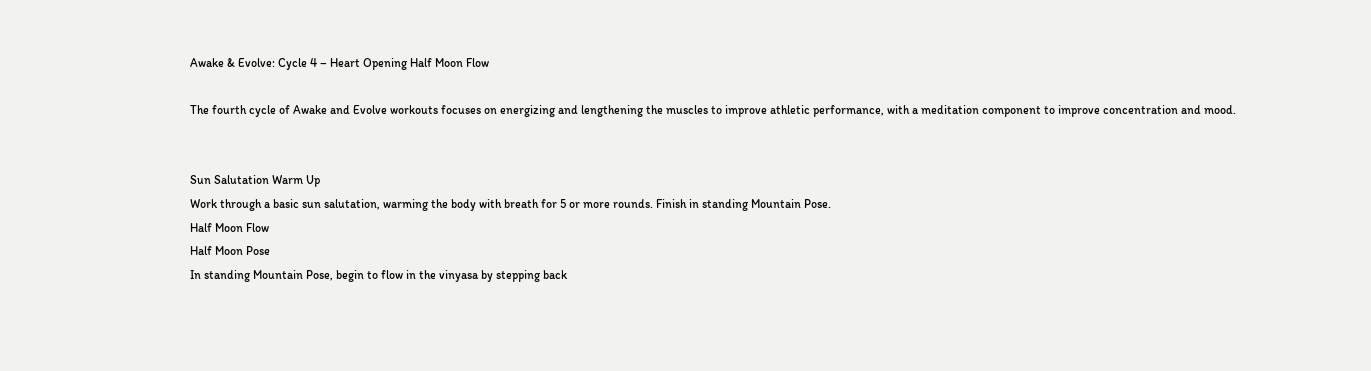Awake & Evolve: Cycle 4 – Heart Opening Half Moon Flow

The fourth cycle of Awake and Evolve workouts focuses on energizing and lengthening the muscles to improve athletic performance, with a meditation component to improve concentration and mood.


Sun Salutation Warm Up
Work through a basic sun salutation, warming the body with breath for 5 or more rounds. Finish in standing Mountain Pose.
Half Moon Flow
Half Moon Pose
In standing Mountain Pose, begin to flow in the vinyasa by stepping back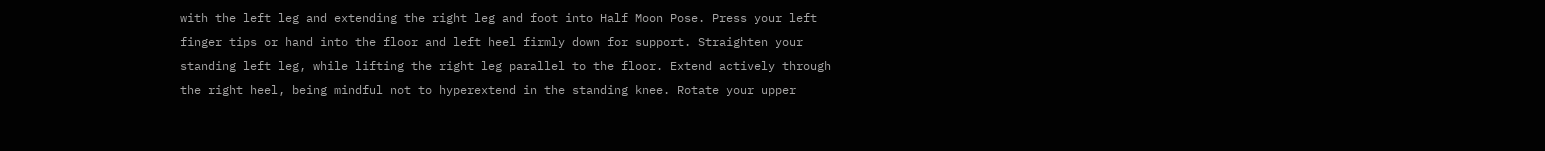with the left leg and extending the right leg and foot into Half Moon Pose. Press your left finger tips or hand into the floor and left heel firmly down for support. Straighten your standing left leg, while lifting the right leg parallel to the floor. Extend actively through the right heel, being mindful not to hyperextend in the standing knee. Rotate your upper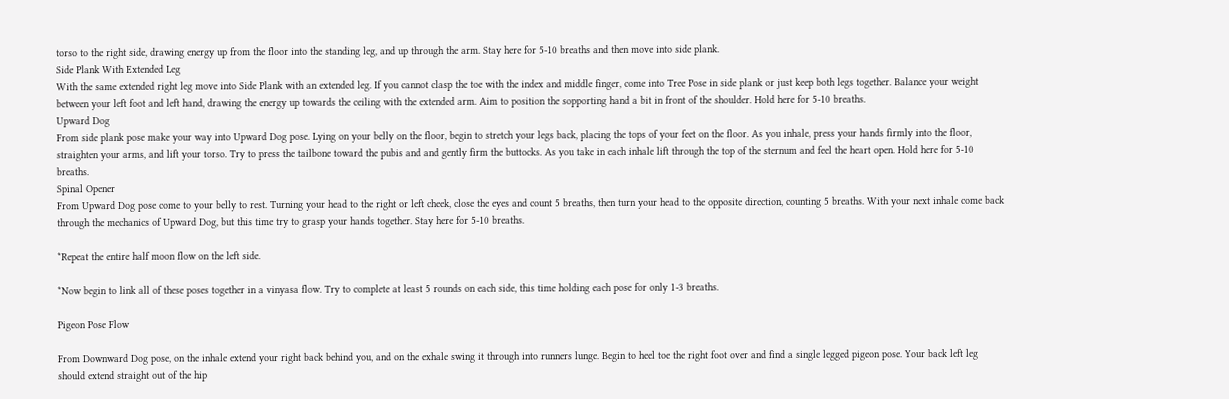torso to the right side, drawing energy up from the floor into the standing leg, and up through the arm. Stay here for 5-10 breaths and then move into side plank.
Side Plank With Extended Leg
With the same extended right leg move into Side Plank with an extended leg. If you cannot clasp the toe with the index and middle finger, come into Tree Pose in side plank or just keep both legs together. Balance your weight between your left foot and left hand, drawing the energy up towards the ceiling with the extended arm. Aim to position the sopporting hand a bit in front of the shoulder. Hold here for 5-10 breaths.
Upward Dog
From side plank pose make your way into Upward Dog pose. Lying on your belly on the floor, begin to stretch your legs back, placing the tops of your feet on the floor. As you inhale, press your hands firmly into the floor, straighten your arms, and lift your torso. Try to press the tailbone toward the pubis and and gently firm the buttocks. As you take in each inhale lift through the top of the sternum and feel the heart open. Hold here for 5-10 breaths.
Spinal Opener
From Upward Dog pose come to your belly to rest. Turning your head to the right or left cheek, close the eyes and count 5 breaths, then turn your head to the opposite direction, counting 5 breaths. With your next inhale come back through the mechanics of Upward Dog, but this time try to grasp your hands together. Stay here for 5-10 breaths.

*Repeat the entire half moon flow on the left side.

*Now begin to link all of these poses together in a vinyasa flow. Try to complete at least 5 rounds on each side, this time holding each pose for only 1-3 breaths.

Pigeon Pose Flow

From Downward Dog pose, on the inhale extend your right back behind you, and on the exhale swing it through into runners lunge. Begin to heel toe the right foot over and find a single legged pigeon pose. Your back left leg should extend straight out of the hip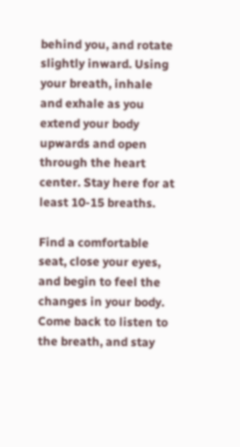behind you, and rotate slightly inward. Using your breath, inhale and exhale as you extend your body upwards and open through the heart center. Stay here for at least 10-15 breaths.

Find a comfortable seat, close your eyes, and begin to feel the changes in your body. Come back to listen to the breath, and stay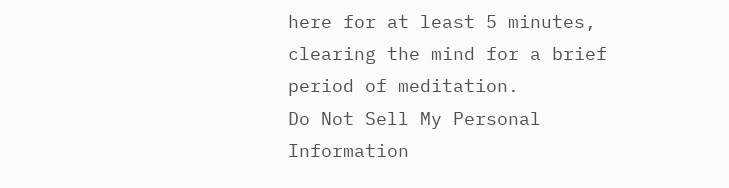here for at least 5 minutes, clearing the mind for a brief period of meditation.
Do Not Sell My Personal Information